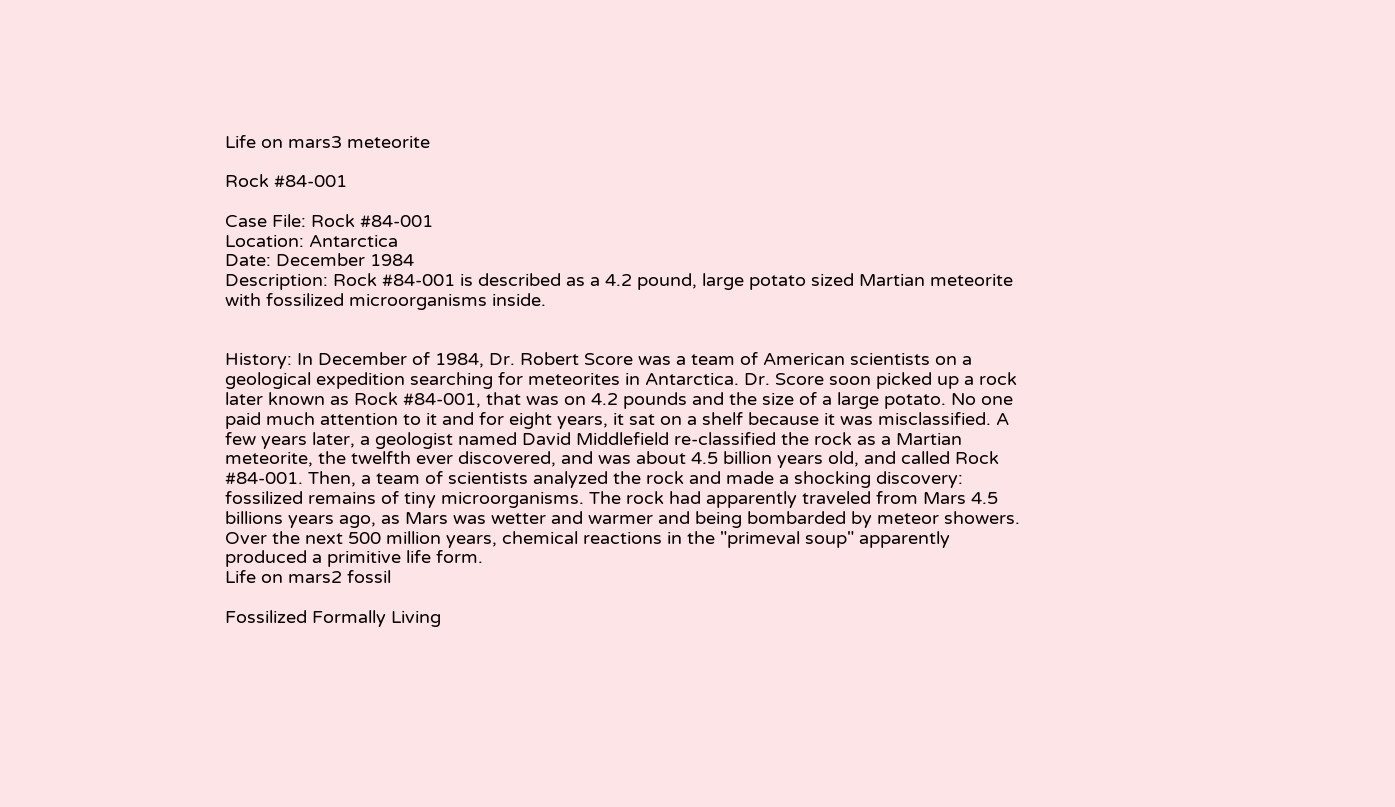Life on mars3 meteorite

Rock #84-001

Case File: Rock #84-001
Location: Antarctica
Date: December 1984
Description: Rock #84-001 is described as a 4.2 pound, large potato sized Martian meteorite with fossilized microorganisms inside.


History: In December of 1984, Dr. Robert Score was a team of American scientists on a geological expedition searching for meteorites in Antarctica. Dr. Score soon picked up a rock later known as Rock #84-001, that was on 4.2 pounds and the size of a large potato. No one paid much attention to it and for eight years, it sat on a shelf because it was misclassified. A few years later, a geologist named David Middlefield re-classified the rock as a Martian meteorite, the twelfth ever discovered, and was about 4.5 billion years old, and called Rock #84-001. Then, a team of scientists analyzed the rock and made a shocking discovery: fossilized remains of tiny microorganisms. The rock had apparently traveled from Mars 4.5 billions years ago, as Mars was wetter and warmer and being bombarded by meteor showers. Over the next 500 million years, chemical reactions in the "primeval soup" apparently produced a primitive life form.
Life on mars2 fossil

Fossilized Formally Living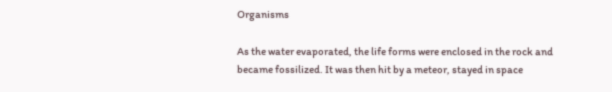Organisms

As the water evaporated, the life forms were enclosed in the rock and became fossilized. It was then hit by a meteor, stayed in space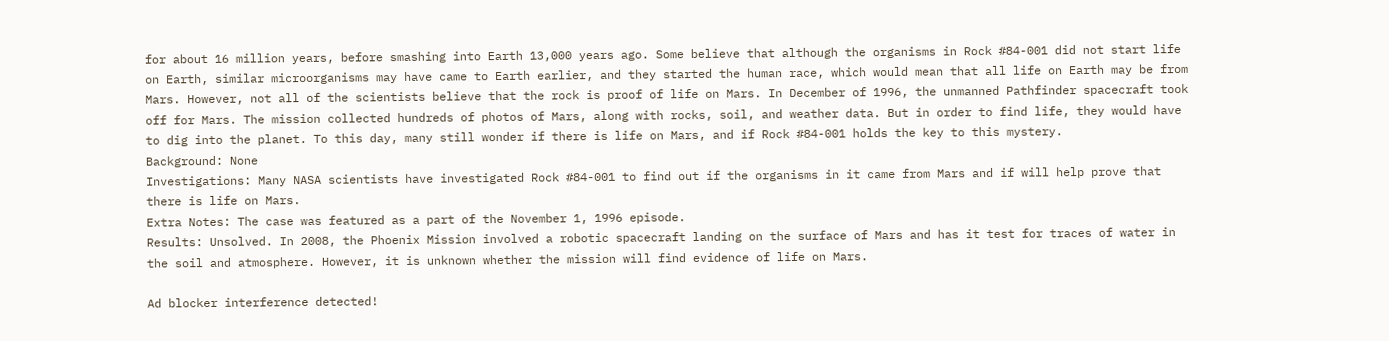for about 16 million years, before smashing into Earth 13,000 years ago. Some believe that although the organisms in Rock #84-001 did not start life on Earth, similar microorganisms may have came to Earth earlier, and they started the human race, which would mean that all life on Earth may be from Mars. However, not all of the scientists believe that the rock is proof of life on Mars. In December of 1996, the unmanned Pathfinder spacecraft took off for Mars. The mission collected hundreds of photos of Mars, along with rocks, soil, and weather data. But in order to find life, they would have to dig into the planet. To this day, many still wonder if there is life on Mars, and if Rock #84-001 holds the key to this mystery.
Background: None
Investigations: Many NASA scientists have investigated Rock #84-001 to find out if the organisms in it came from Mars and if will help prove that there is life on Mars.
Extra Notes: The case was featured as a part of the November 1, 1996 episode.
Results: Unsolved. In 2008, the Phoenix Mission involved a robotic spacecraft landing on the surface of Mars and has it test for traces of water in the soil and atmosphere. However, it is unknown whether the mission will find evidence of life on Mars.

Ad blocker interference detected!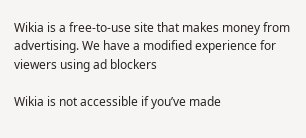Wikia is a free-to-use site that makes money from advertising. We have a modified experience for viewers using ad blockers

Wikia is not accessible if you’ve made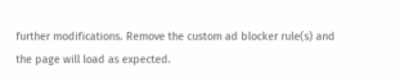further modifications. Remove the custom ad blocker rule(s) and the page will load as expected.